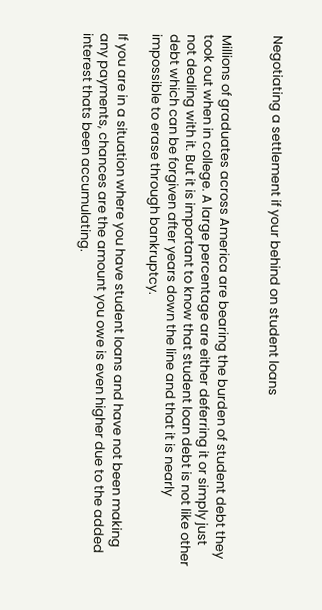Negotiating a settlement if your behind on student loans


Millions of graduates across America are bearing the burden of student debt they took out when in college. A large percentage are either deferring it or simply just not dealing with it. But it is important to know that student loan debt is not like other debt which can be forgiven after years down the line and that it is nearly impossible to erase through bankruptcy.

If you are in a situation where you have student loans and have not been making any payments, chances are the amount you owe is even higher due to the added interest thats been accumulating.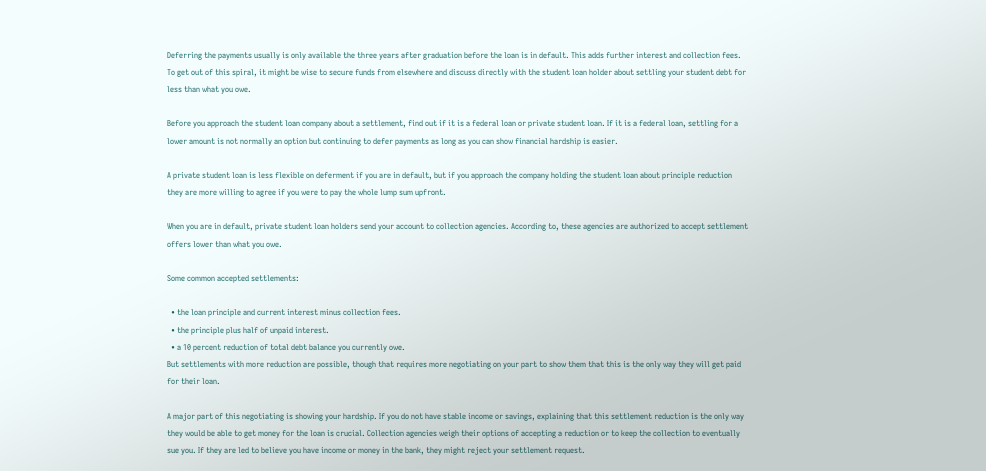Deferring the payments usually is only available the three years after graduation before the loan is in default. This adds further interest and collection fees. To get out of this spiral, it might be wise to secure funds from elsewhere and discuss directly with the student loan holder about settling your student debt for less than what you owe.

Before you approach the student loan company about a settlement, find out if it is a federal loan or private student loan. If it is a federal loan, settling for a lower amount is not normally an option but continuing to defer payments as long as you can show financial hardship is easier.

A private student loan is less flexible on deferment if you are in default, but if you approach the company holding the student loan about principle reduction they are more willing to agree if you were to pay the whole lump sum upfront.

When you are in default, private student loan holders send your account to collection agencies. According to, these agencies are authorized to accept settlement offers lower than what you owe.

Some common accepted settlements:

  • the loan principle and current interest minus collection fees.
  • the principle plus half of unpaid interest.
  • a 10 percent reduction of total debt balance you currently owe.
But settlements with more reduction are possible, though that requires more negotiating on your part to show them that this is the only way they will get paid for their loan.

A major part of this negotiating is showing your hardship. If you do not have stable income or savings, explaining that this settlement reduction is the only way they would be able to get money for the loan is crucial. Collection agencies weigh their options of accepting a reduction or to keep the collection to eventually sue you. If they are led to believe you have income or money in the bank, they might reject your settlement request.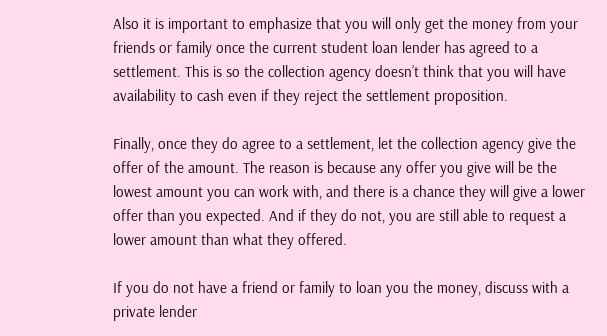Also it is important to emphasize that you will only get the money from your friends or family once the current student loan lender has agreed to a settlement. This is so the collection agency doesn’t think that you will have availability to cash even if they reject the settlement proposition.

Finally, once they do agree to a settlement, let the collection agency give the offer of the amount. The reason is because any offer you give will be the lowest amount you can work with, and there is a chance they will give a lower offer than you expected. And if they do not, you are still able to request a lower amount than what they offered.

If you do not have a friend or family to loan you the money, discuss with a private lender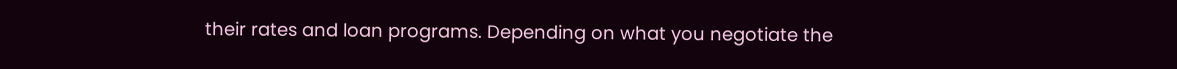their rates and loan programs. Depending on what you negotiate the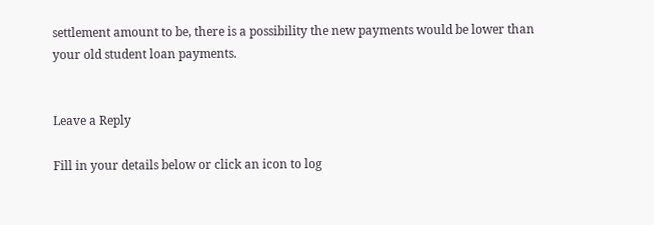settlement amount to be, there is a possibility the new payments would be lower than your old student loan payments.


Leave a Reply

Fill in your details below or click an icon to log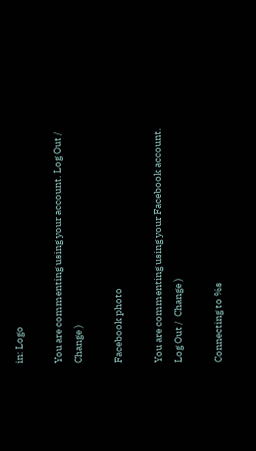in: Logo

You are commenting using your account. Log Out /  Change )

Facebook photo

You are commenting using your Facebook account. Log Out /  Change )

Connecting to %s